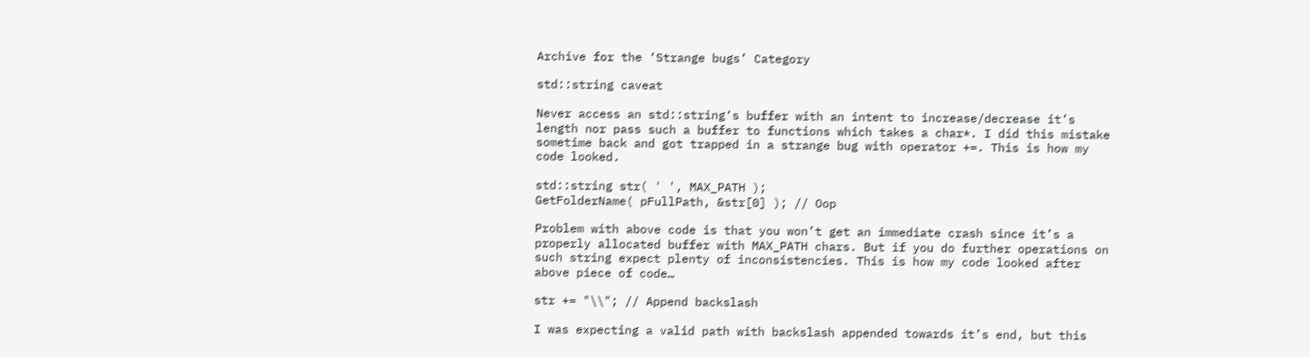Archive for the ‘Strange bugs’ Category

std::string caveat

Never access an std::string‘s buffer with an intent to increase/decrease it’s length nor pass such a buffer to functions which takes a char*. I did this mistake sometime back and got trapped in a strange bug with operator +=. This is how my code looked.

std::string str( ' ', MAX_PATH );
GetFolderName( pFullPath, &str[0] ); // Oop

Problem with above code is that you won’t get an immediate crash since it’s a properly allocated buffer with MAX_PATH chars. But if you do further operations on such string expect plenty of inconsistencies. This is how my code looked after above piece of code…

str += "\\"; // Append backslash

I was expecting a valid path with backslash appended towards it’s end, but this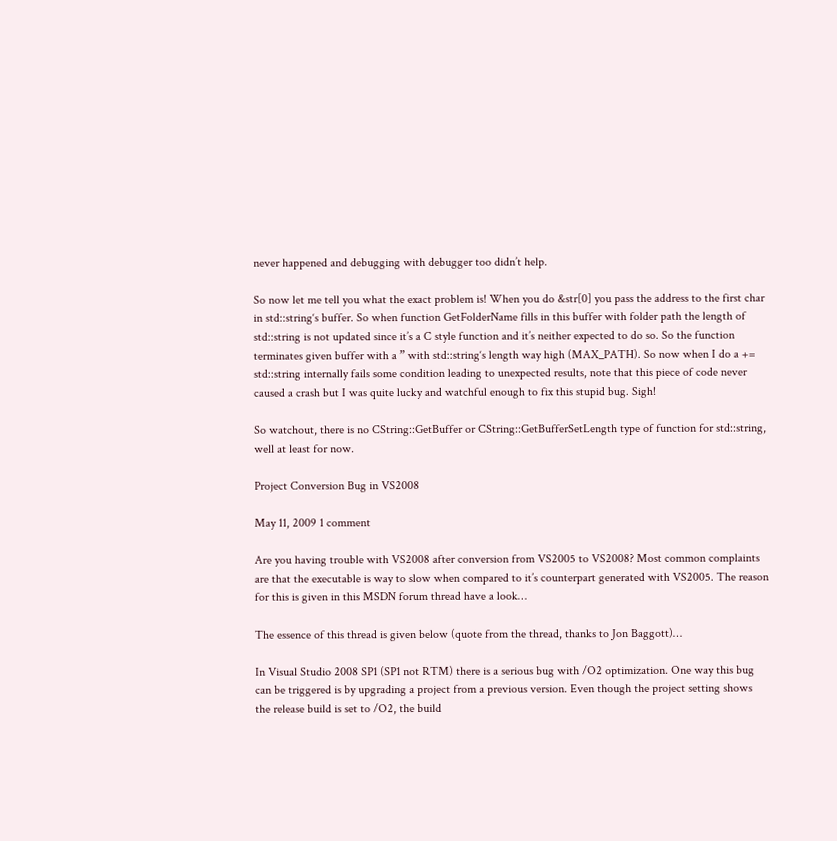never happened and debugging with debugger too didn’t help.

So now let me tell you what the exact problem is! When you do &str[0] you pass the address to the first char in std::string‘s buffer. So when function GetFolderName fills in this buffer with folder path the length of std::string is not updated since it’s a C style function and it’s neither expected to do so. So the function terminates given buffer with a ” with std::string‘s length way high (MAX_PATH). So now when I do a += std::string internally fails some condition leading to unexpected results, note that this piece of code never caused a crash but I was quite lucky and watchful enough to fix this stupid bug. Sigh!

So watchout, there is no CString::GetBuffer or CString::GetBufferSetLength type of function for std::string, well at least for now.

Project Conversion Bug in VS2008

May 11, 2009 1 comment

Are you having trouble with VS2008 after conversion from VS2005 to VS2008? Most common complaints are that the executable is way to slow when compared to it’s counterpart generated with VS2005. The reason for this is given in this MSDN forum thread have a look…

The essence of this thread is given below (quote from the thread, thanks to Jon Baggott)…

In Visual Studio 2008 SP1 (SP1 not RTM) there is a serious bug with /O2 optimization. One way this bug can be triggered is by upgrading a project from a previous version. Even though the project setting shows the release build is set to /O2, the build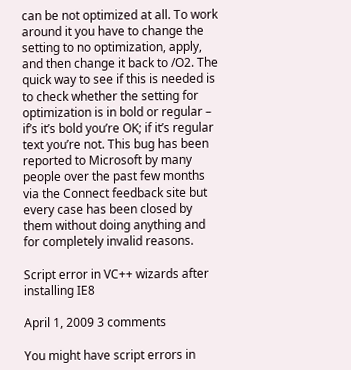can be not optimized at all. To work around it you have to change the setting to no optimization, apply, and then change it back to /O2. The quick way to see if this is needed is to check whether the setting for optimization is in bold or regular – if’s it’s bold you’re OK; if it’s regular text you’re not. This bug has been reported to Microsoft by many people over the past few months via the Connect feedback site but every case has been closed by them without doing anything and for completely invalid reasons.

Script error in VC++ wizards after installing IE8

April 1, 2009 3 comments

You might have script errors in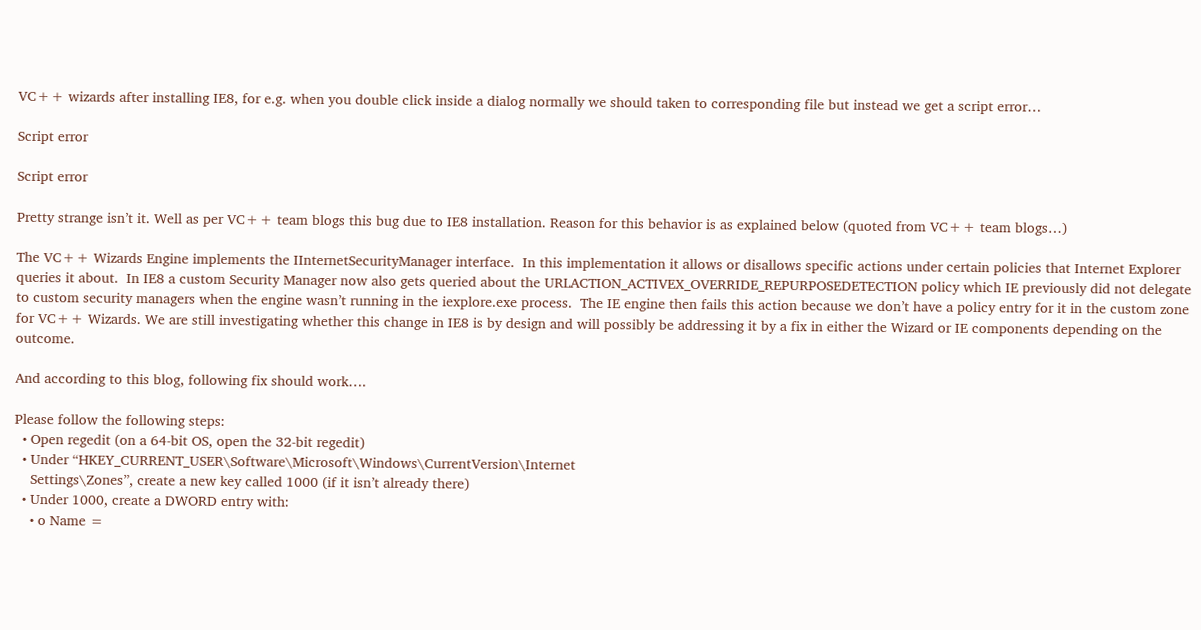VC++ wizards after installing IE8, for e.g. when you double click inside a dialog normally we should taken to corresponding file but instead we get a script error…

Script error

Script error

Pretty strange isn’t it. Well as per VC++ team blogs this bug due to IE8 installation. Reason for this behavior is as explained below (quoted from VC++ team blogs…)

The VC++ Wizards Engine implements the IInternetSecurityManager interface.  In this implementation it allows or disallows specific actions under certain policies that Internet Explorer queries it about.  In IE8 a custom Security Manager now also gets queried about the URLACTION_ACTIVEX_OVERRIDE_REPURPOSEDETECTION policy which IE previously did not delegate to custom security managers when the engine wasn’t running in the iexplore.exe process.  The IE engine then fails this action because we don’t have a policy entry for it in the custom zone for VC++ Wizards. We are still investigating whether this change in IE8 is by design and will possibly be addressing it by a fix in either the Wizard or IE components depending on the outcome.

And according to this blog, following fix should work….

Please follow the following steps:
  • Open regedit (on a 64-bit OS, open the 32-bit regedit)
  • Under “HKEY_CURRENT_USER\Software\Microsoft\Windows\CurrentVersion\Internet
    Settings\Zones”, create a new key called 1000 (if it isn’t already there)
  • Under 1000, create a DWORD entry with:
    • o Name =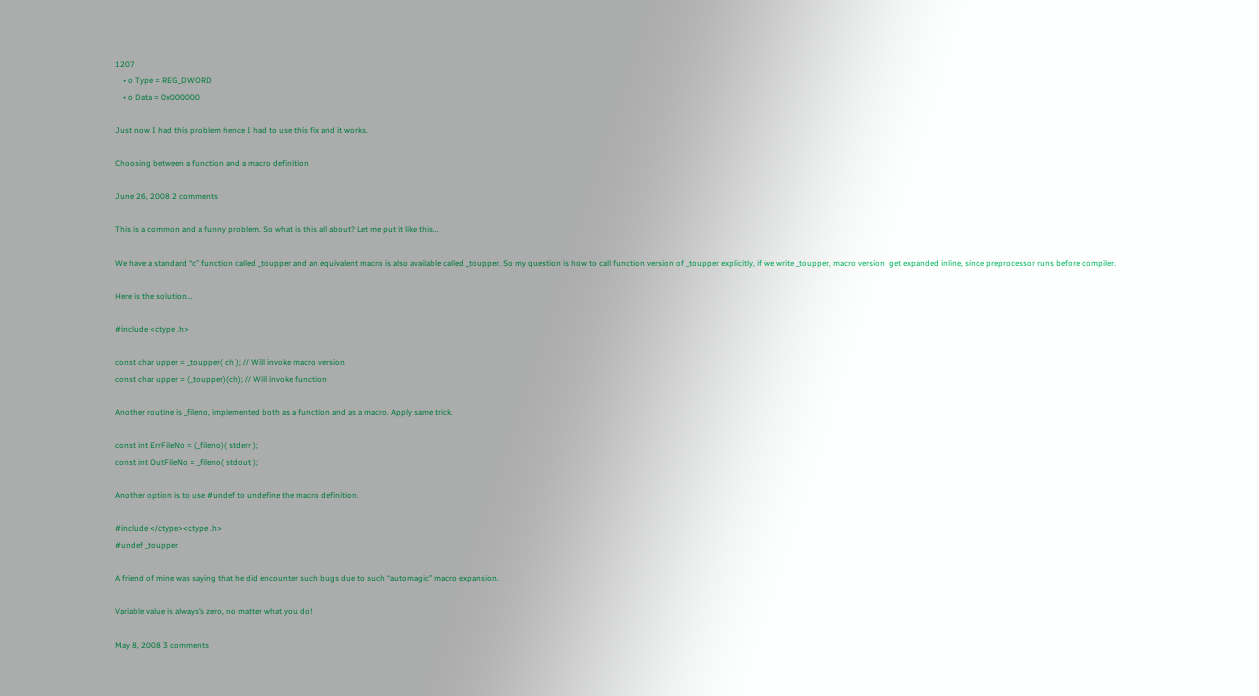1207
    • o Type = REG_DWORD
    • o Data = 0x000000

Just now I had this problem hence I had to use this fix and it works.

Choosing between a function and a macro definition

June 26, 2008 2 comments

This is a common and a funny problem. So what is this all about? Let me put it like this…

We have a standard “c” function called _toupper and an equivalent macro is also available called _toupper. So my question is how to call function version of _toupper explicitly, if we write _toupper, macro version  get expanded inline, since preprocessor runs before compiler.

Here is the solution…

#include <ctype .h>

const char upper = _toupper( ch ); // Will invoke macro version
const char upper = (_toupper)(ch); // Will invoke function

Another routine is _fileno, implemented both as a function and as a macro. Apply same trick.

const int ErrFileNo = (_fileno)( stderr );
const int OutFileNo = _fileno( stdout );

Another option is to use #undef to undefine the macro definition.

#include </ctype><ctype .h>
#undef _toupper

A friend of mine was saying that he did encounter such bugs due to such “automagic” macro expansion.

Variable value is always’s zero, no matter what you do!

May 8, 2008 3 comments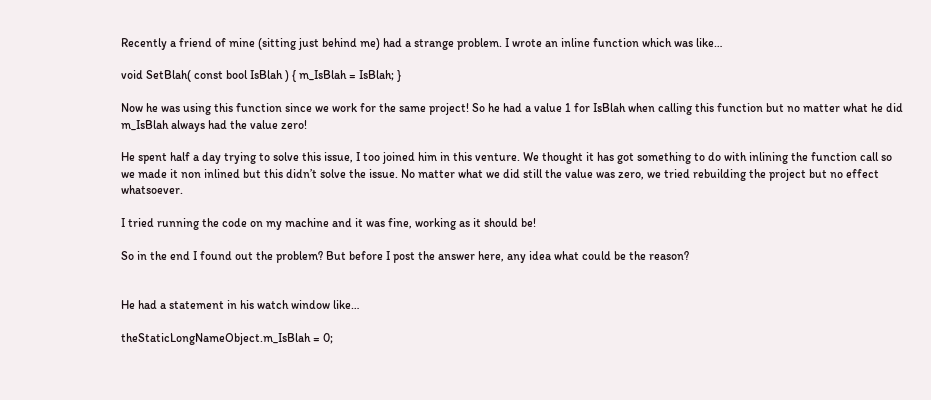Recently a friend of mine (sitting just behind me) had a strange problem. I wrote an inline function which was like…

void SetBlah( const bool IsBlah ) { m_IsBlah = IsBlah; }

Now he was using this function since we work for the same project! So he had a value 1 for IsBlah when calling this function but no matter what he did m_IsBlah always had the value zero!

He spent half a day trying to solve this issue, I too joined him in this venture. We thought it has got something to do with inlining the function call so we made it non inlined but this didn’t solve the issue. No matter what we did still the value was zero, we tried rebuilding the project but no effect whatsoever.

I tried running the code on my machine and it was fine, working as it should be!

So in the end I found out the problem? But before I post the answer here, any idea what could be the reason?


He had a statement in his watch window like…

theStaticLongNameObject.m_IsBlah = 0;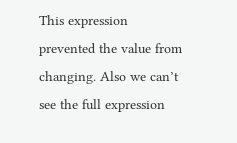This expression prevented the value from changing. Also we can’t see the full expression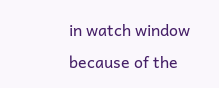in watch window because of the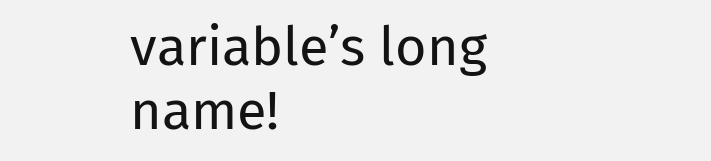variable’s long name!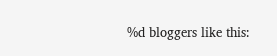%d bloggers like this: